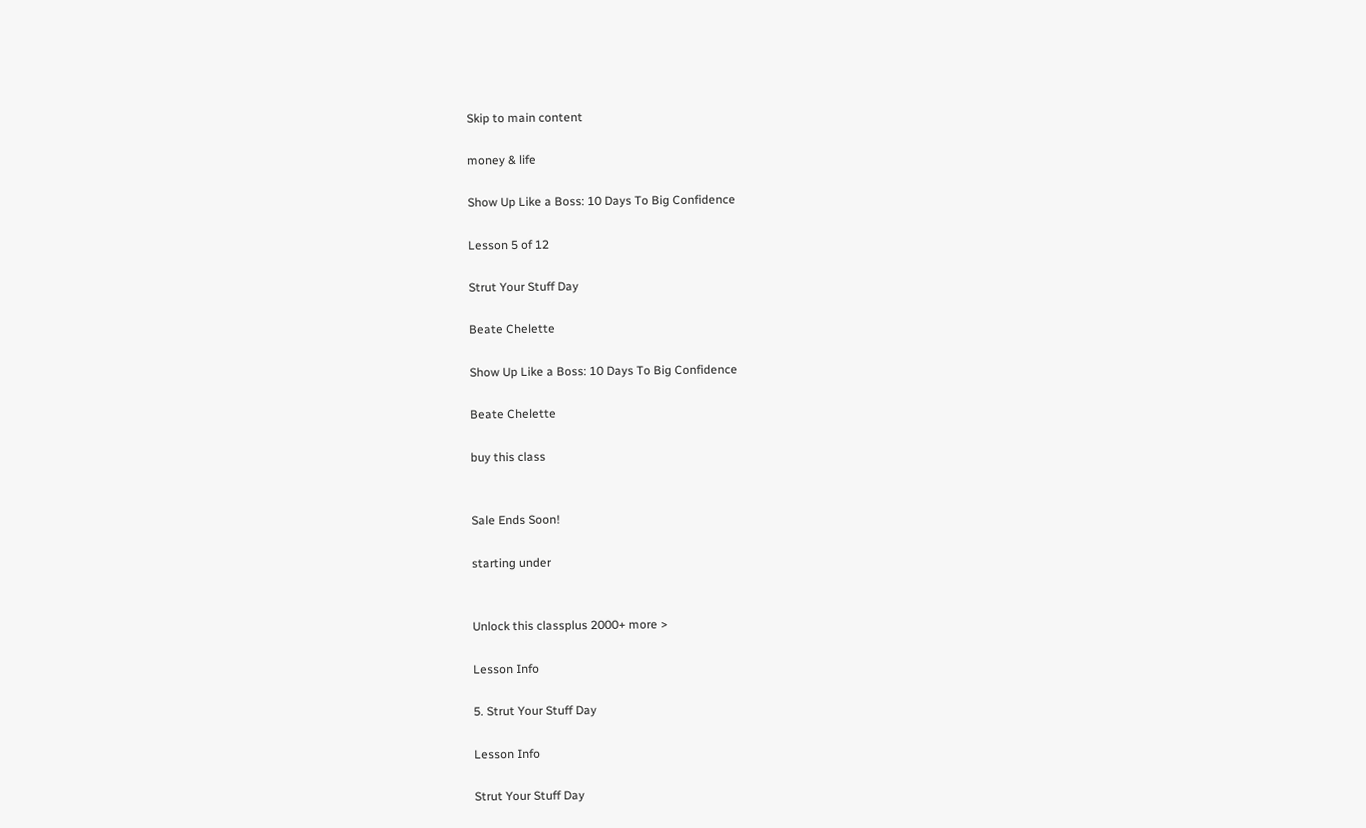Skip to main content

money & life

Show Up Like a Boss: 10 Days To Big Confidence

Lesson 5 of 12

Strut Your Stuff Day

Beate Chelette

Show Up Like a Boss: 10 Days To Big Confidence

Beate Chelette

buy this class


Sale Ends Soon!

starting under


Unlock this classplus 2000+ more >

Lesson Info

5. Strut Your Stuff Day

Lesson Info

Strut Your Stuff Day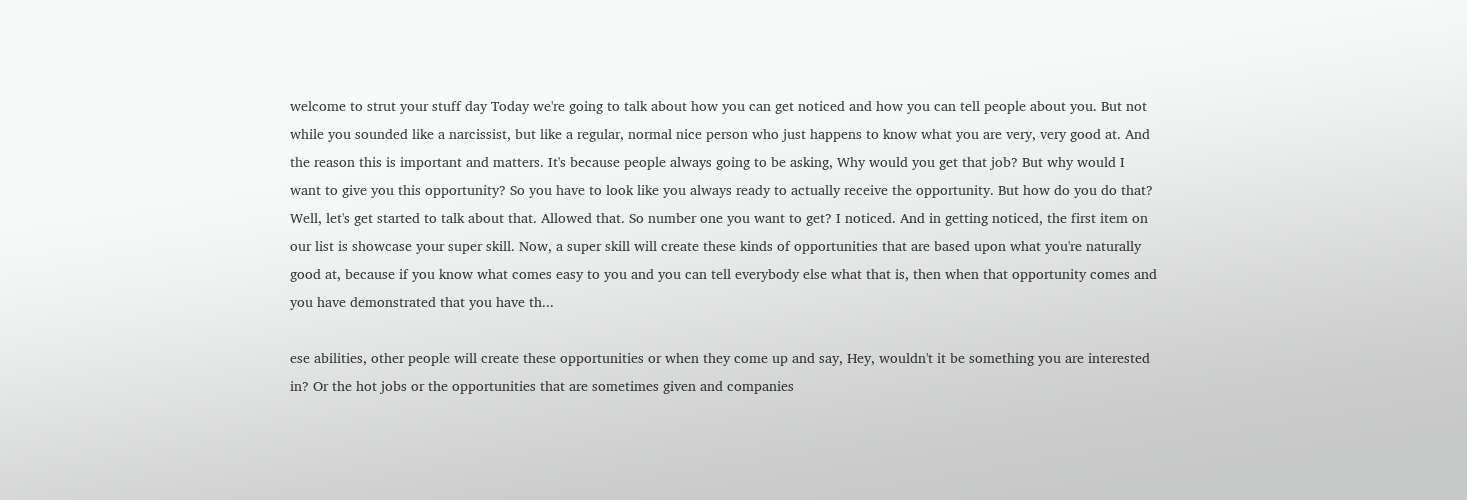welcome to strut your stuff day Today we're going to talk about how you can get noticed and how you can tell people about you. But not while you sounded like a narcissist, but like a regular, normal nice person who just happens to know what you are very, very good at. And the reason this is important and matters. It's because people always going to be asking, Why would you get that job? But why would I want to give you this opportunity? So you have to look like you always ready to actually receive the opportunity. But how do you do that? Well, let's get started to talk about that. Allowed that. So number one you want to get? I noticed. And in getting noticed, the first item on our list is showcase your super skill. Now, a super skill will create these kinds of opportunities that are based upon what you're naturally good at, because if you know what comes easy to you and you can tell everybody else what that is, then when that opportunity comes and you have demonstrated that you have th...

ese abilities, other people will create these opportunities or when they come up and say, Hey, wouldn't it be something you are interested in? Or the hot jobs or the opportunities that are sometimes given and companies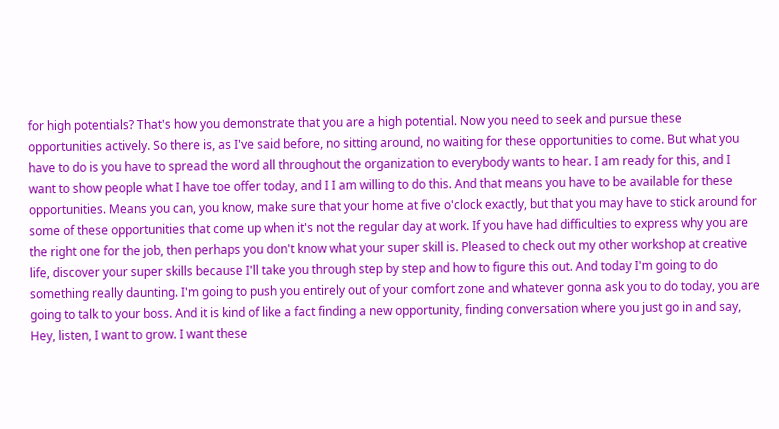for high potentials? That's how you demonstrate that you are a high potential. Now you need to seek and pursue these opportunities actively. So there is, as I've said before, no sitting around, no waiting for these opportunities to come. But what you have to do is you have to spread the word all throughout the organization to everybody wants to hear. I am ready for this, and I want to show people what I have toe offer today, and I I am willing to do this. And that means you have to be available for these opportunities. Means you can, you know, make sure that your home at five o'clock exactly, but that you may have to stick around for some of these opportunities that come up when it's not the regular day at work. If you have had difficulties to express why you are the right one for the job, then perhaps you don't know what your super skill is. Pleased to check out my other workshop at creative life, discover your super skills because I'll take you through step by step and how to figure this out. And today I'm going to do something really daunting. I'm going to push you entirely out of your comfort zone and whatever gonna ask you to do today, you are going to talk to your boss. And it is kind of like a fact finding a new opportunity, finding conversation where you just go in and say, Hey, listen, I want to grow. I want these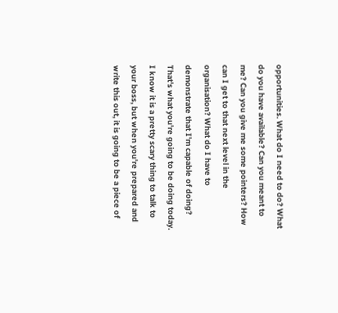opportunities. What do I need to do? What do you have available? Can you meant to me? Can you give me some pointers? How can I get to that next level in the organisation? What do I have to demonstrate that I'm capable of doing? That's what you're going to be doing today. I know it is a pretty scary thing to talk to your boss, but when you're prepared and write this out, it is going to be a piece of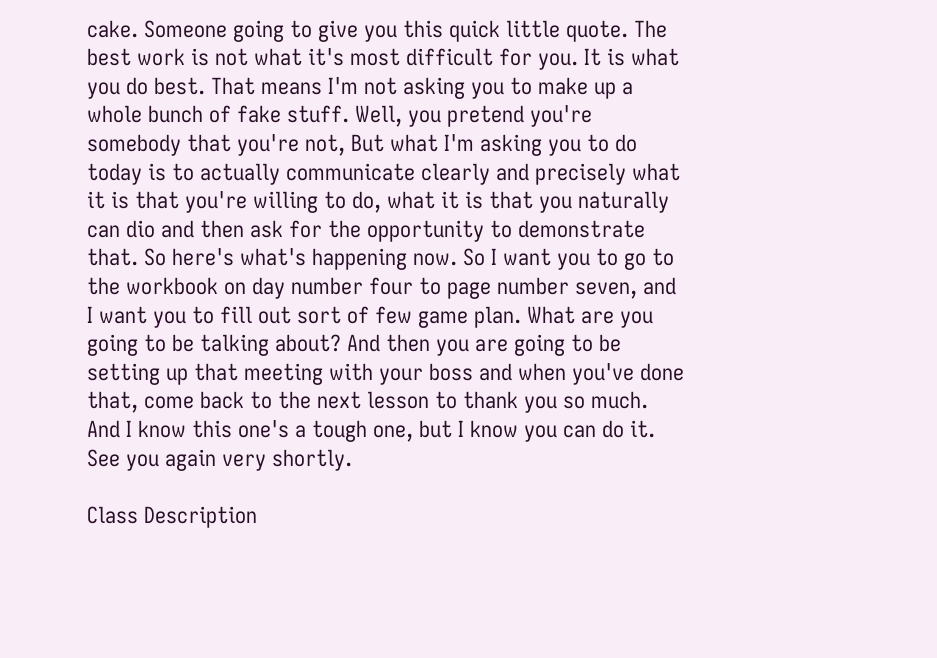cake. Someone going to give you this quick little quote. The best work is not what it's most difficult for you. It is what you do best. That means I'm not asking you to make up a whole bunch of fake stuff. Well, you pretend you're somebody that you're not, But what I'm asking you to do today is to actually communicate clearly and precisely what it is that you're willing to do, what it is that you naturally can dio and then ask for the opportunity to demonstrate that. So here's what's happening now. So I want you to go to the workbook on day number four to page number seven, and I want you to fill out sort of few game plan. What are you going to be talking about? And then you are going to be setting up that meeting with your boss and when you've done that, come back to the next lesson to thank you so much. And I know this one's a tough one, but I know you can do it. See you again very shortly.

Class Description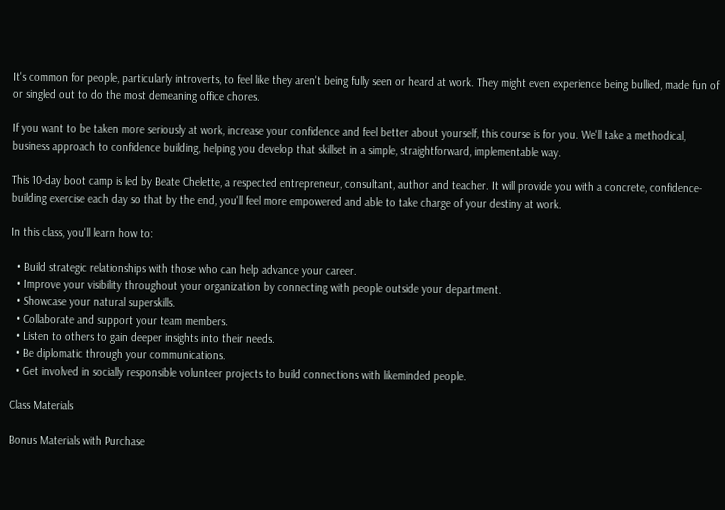It's common for people, particularly introverts, to feel like they aren't being fully seen or heard at work. They might even experience being bullied, made fun of or singled out to do the most demeaning office chores.

If you want to be taken more seriously at work, increase your confidence and feel better about yourself, this course is for you. We'll take a methodical, business approach to confidence building, helping you develop that skillset in a simple, straightforward, implementable way.

This 10-day boot camp is led by Beate Chelette, a respected entrepreneur, consultant, author and teacher. It will provide you with a concrete, confidence-building exercise each day so that by the end, you'll feel more empowered and able to take charge of your destiny at work.

In this class, you'll learn how to:

  • Build strategic relationships with those who can help advance your career.
  • Improve your visibility throughout your organization by connecting with people outside your department.
  • Showcase your natural superskills.
  • Collaborate and support your team members.
  • Listen to others to gain deeper insights into their needs.
  • Be diplomatic through your communications.
  • Get involved in socially responsible volunteer projects to build connections with likeminded people.

Class Materials

Bonus Materials with Purchase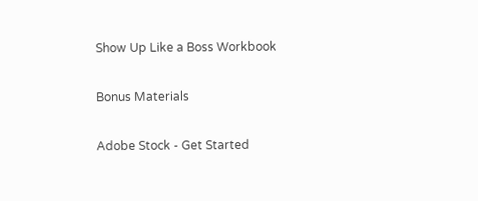Show Up Like a Boss Workbook

Bonus Materials

Adobe Stock - Get Started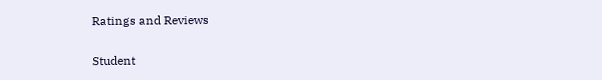Ratings and Reviews

Student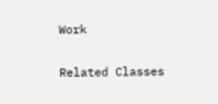Work

Related Classes